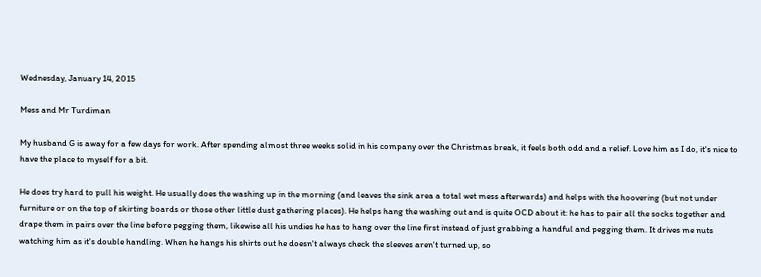Wednesday, January 14, 2015

Mess and Mr Turdiman

My husband G is away for a few days for work. After spending almost three weeks solid in his company over the Christmas break, it feels both odd and a relief. Love him as I do, it's nice to have the place to myself for a bit.

He does try hard to pull his weight. He usually does the washing up in the morning (and leaves the sink area a total wet mess afterwards) and helps with the hoovering (but not under furniture or on the top of skirting boards or those other little dust gathering places). He helps hang the washing out and is quite OCD about it: he has to pair all the socks together and drape them in pairs over the line before pegging them, likewise all his undies he has to hang over the line first instead of just grabbing a handful and pegging them. It drives me nuts watching him as it's double handling. When he hangs his shirts out he doesn't always check the sleeves aren't turned up, so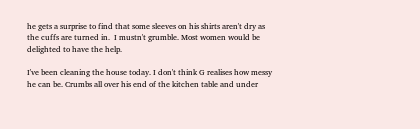he gets a surprise to find that some sleeves on his shirts aren't dry as the cuffs are turned in.  I mustn't grumble. Most women would be delighted to have the help.

I've been cleaning the house today. I don't think G realises how messy he can be. Crumbs all over his end of the kitchen table and under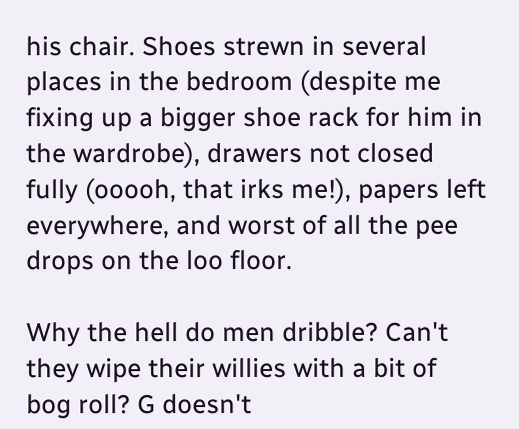his chair. Shoes strewn in several places in the bedroom (despite me fixing up a bigger shoe rack for him in the wardrobe), drawers not closed fully (ooooh, that irks me!), papers left everywhere, and worst of all the pee drops on the loo floor.

Why the hell do men dribble? Can't they wipe their willies with a bit of bog roll? G doesn't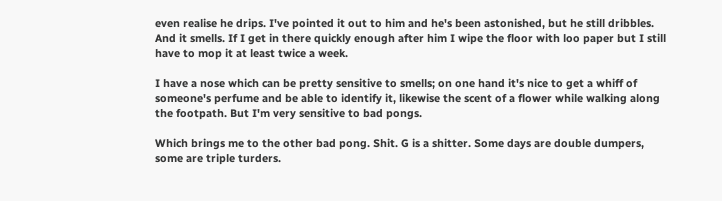even realise he drips. I've pointed it out to him and he's been astonished, but he still dribbles. And it smells. If I get in there quickly enough after him I wipe the floor with loo paper but I still have to mop it at least twice a week.

I have a nose which can be pretty sensitive to smells; on one hand it's nice to get a whiff of someone's perfume and be able to identify it, likewise the scent of a flower while walking along the footpath. But I'm very sensitive to bad pongs.

Which brings me to the other bad pong. Shit. G is a shitter. Some days are double dumpers, some are triple turders.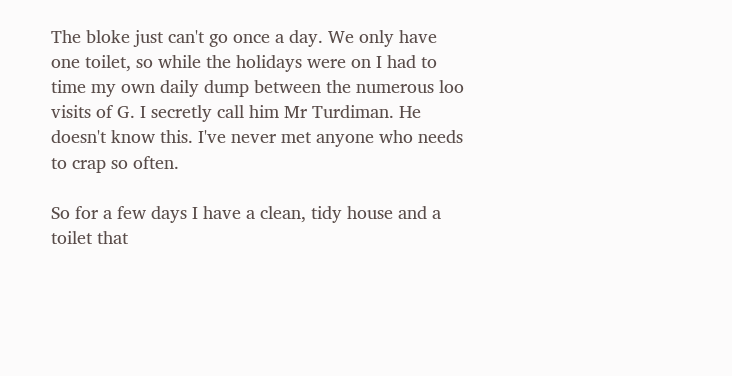The bloke just can't go once a day. We only have one toilet, so while the holidays were on I had to time my own daily dump between the numerous loo visits of G. I secretly call him Mr Turdiman. He doesn't know this. I've never met anyone who needs to crap so often.

So for a few days I have a clean, tidy house and a toilet that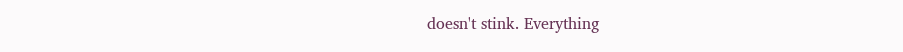doesn't stink. Everything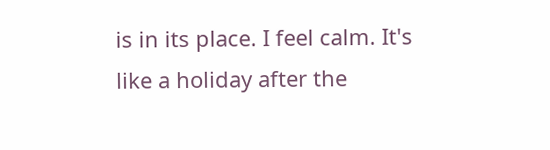is in its place. I feel calm. It's like a holiday after the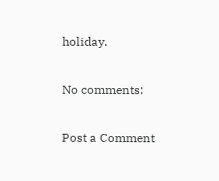holiday.

No comments:

Post a Comment